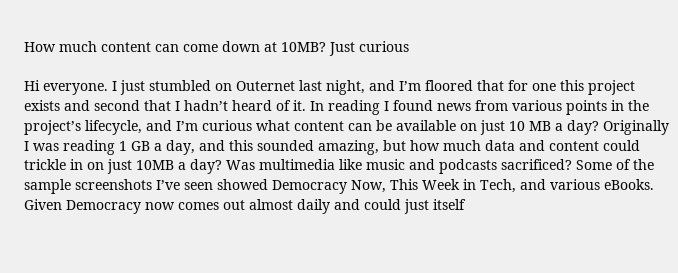How much content can come down at 10MB? Just curious

Hi everyone. I just stumbled on Outernet last night, and I’m floored that for one this project exists and second that I hadn’t heard of it. In reading I found news from various points in the project’s lifecycle, and I’m curious what content can be available on just 10 MB a day? Originally I was reading 1 GB a day, and this sounded amazing, but how much data and content could trickle in on just 10MB a day? Was multimedia like music and podcasts sacrificed? Some of the sample screenshots I’ve seen showed Democracy Now, This Week in Tech, and various eBooks. Given Democracy now comes out almost daily and could just itself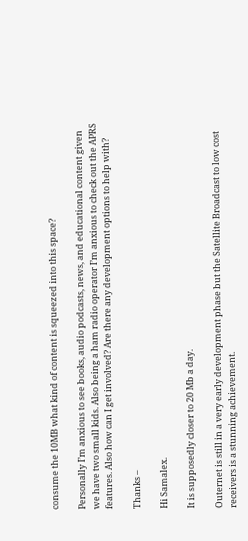consume the 10MB what kind of content is squeezed into this space?

Personally I’m anxious to see books, audio podcasts, news, and educational content given we have two small kids. Also being a ham radio operator I’m anxious to check out the APRS features. Also how can I get involved? Are there any development options to help with?

Thanks –

Hi Samalex.

It is supposedly closer to 20 Mb a day.

Outernet is still in a very early development phase but the Satellite Broadcast to low cost receivers is a stunning achievement.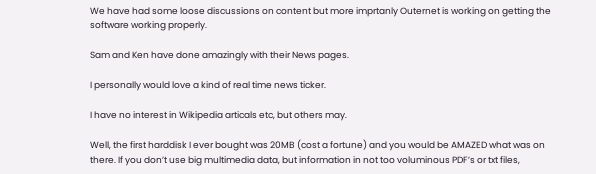We have had some loose discussions on content but more imprtanly Outernet is working on getting the software working properly.

Sam and Ken have done amazingly with their News pages.

I personally would love a kind of real time news ticker.

I have no interest in Wikipedia articals etc, but others may.

Well, the first harddisk I ever bought was 20MB (cost a fortune) and you would be AMAZED what was on there. If you don’t use big multimedia data, but information in not too voluminous PDF’s or txt files,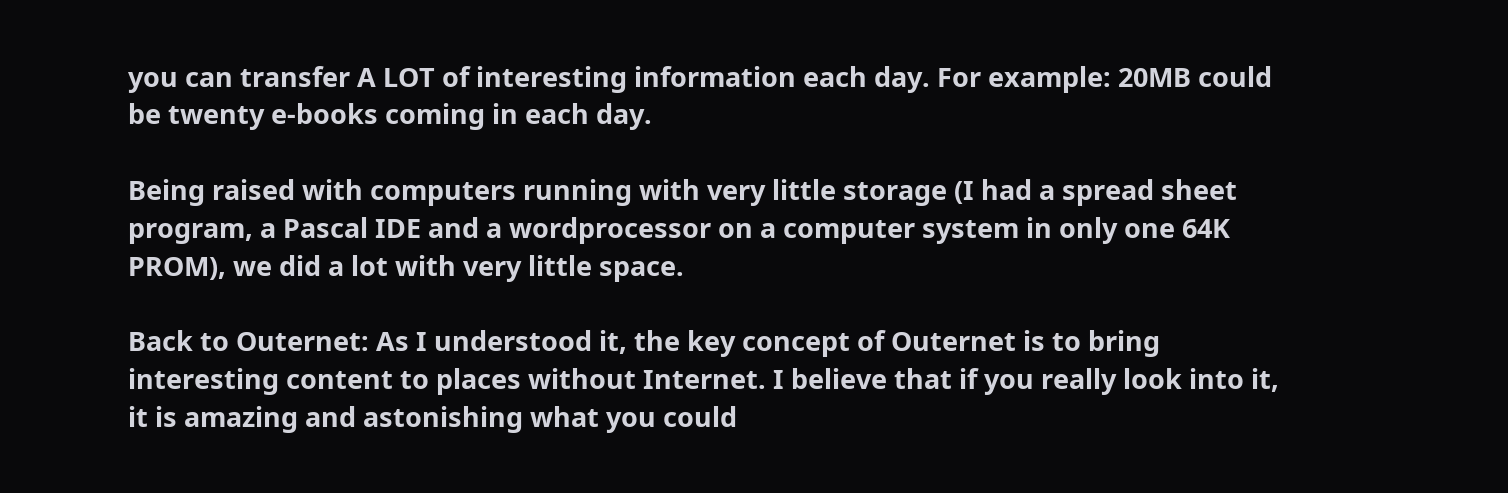you can transfer A LOT of interesting information each day. For example: 20MB could be twenty e-books coming in each day.

Being raised with computers running with very little storage (I had a spread sheet program, a Pascal IDE and a wordprocessor on a computer system in only one 64K PROM), we did a lot with very little space.

Back to Outernet: As I understood it, the key concept of Outernet is to bring interesting content to places without Internet. I believe that if you really look into it, it is amazing and astonishing what you could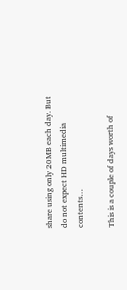share using only 20MB each day. But do not expect HD multimedia contents…

This is a couple of days worth of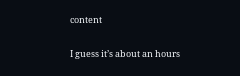content

I guess it’s about an hours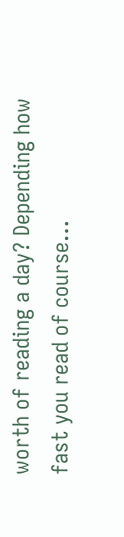worth of reading a day? Depending how fast you read of course…